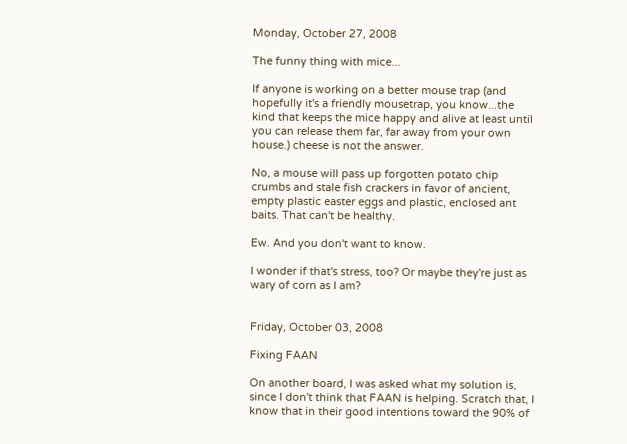Monday, October 27, 2008

The funny thing with mice...

If anyone is working on a better mouse trap (and hopefully it's a friendly mousetrap, you know...the kind that keeps the mice happy and alive at least until you can release them far, far away from your own house.) cheese is not the answer.

No, a mouse will pass up forgotten potato chip crumbs and stale fish crackers in favor of ancient, empty plastic easter eggs and plastic, enclosed ant baits. That can't be healthy.

Ew. And you don't want to know.

I wonder if that's stress, too? Or maybe they're just as wary of corn as I am?


Friday, October 03, 2008

Fixing FAAN

On another board, I was asked what my solution is, since I don't think that FAAN is helping. Scratch that, I know that in their good intentions toward the 90% of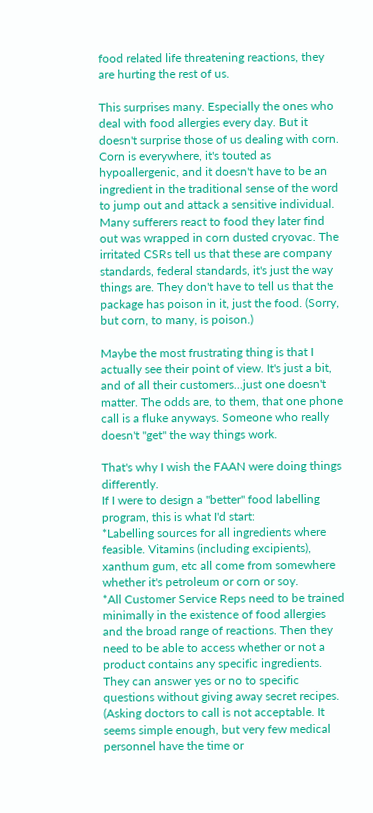food related life threatening reactions, they are hurting the rest of us.

This surprises many. Especially the ones who deal with food allergies every day. But it doesn't surprise those of us dealing with corn. Corn is everywhere, it's touted as hypoallergenic, and it doesn't have to be an ingredient in the traditional sense of the word to jump out and attack a sensitive individual. Many sufferers react to food they later find out was wrapped in corn dusted cryovac. The irritated CSRs tell us that these are company standards, federal standards, it's just the way things are. They don't have to tell us that the package has poison in it, just the food. (Sorry, but corn, to many, is poison.)

Maybe the most frustrating thing is that I actually see their point of view. It's just a bit, and of all their customers...just one doesn't matter. The odds are, to them, that one phone call is a fluke anyways. Someone who really doesn't "get" the way things work.

That's why I wish the FAAN were doing things differently.
If I were to design a "better" food labelling program, this is what I'd start:
*Labelling sources for all ingredients where feasible. Vitamins (including excipients), xanthum gum, etc all come from somewhere whether it's petroleum or corn or soy.
*All Customer Service Reps need to be trained minimally in the existence of food allergies and the broad range of reactions. Then they need to be able to access whether or not a product contains any specific ingredients. They can answer yes or no to specific questions without giving away secret recipes. (Asking doctors to call is not acceptable. It seems simple enough, but very few medical personnel have the time or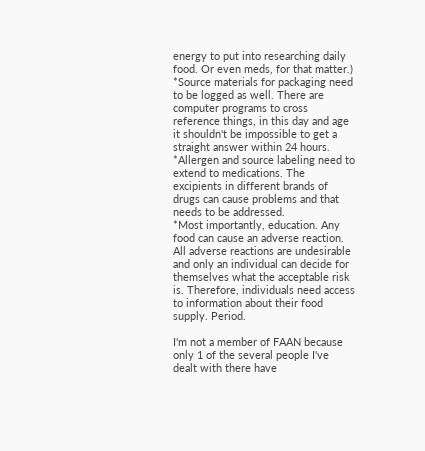energy to put into researching daily food. Or even meds, for that matter.)
*Source materials for packaging need to be logged as well. There are computer programs to cross reference things, in this day and age it shouldn't be impossible to get a straight answer within 24 hours.
*Allergen and source labeling need to extend to medications. The excipients in different brands of drugs can cause problems and that needs to be addressed.
*Most importantly, education. Any food can cause an adverse reaction. All adverse reactions are undesirable and only an individual can decide for themselves what the acceptable risk is. Therefore, individuals need access to information about their food supply. Period.

I'm not a member of FAAN because only 1 of the several people I've dealt with there have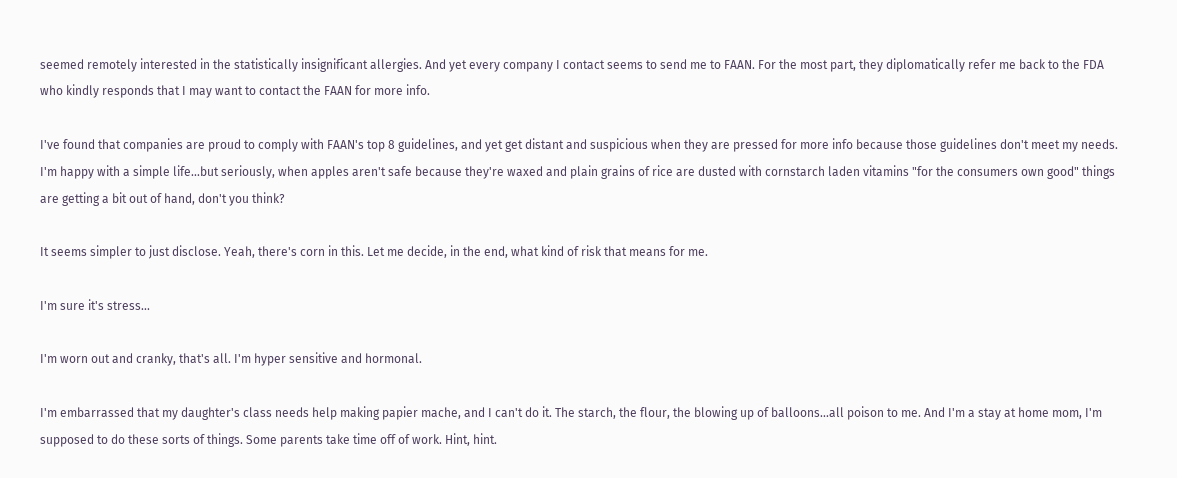seemed remotely interested in the statistically insignificant allergies. And yet every company I contact seems to send me to FAAN. For the most part, they diplomatically refer me back to the FDA who kindly responds that I may want to contact the FAAN for more info.

I've found that companies are proud to comply with FAAN's top 8 guidelines, and yet get distant and suspicious when they are pressed for more info because those guidelines don't meet my needs. I'm happy with a simple life...but seriously, when apples aren't safe because they're waxed and plain grains of rice are dusted with cornstarch laden vitamins "for the consumers own good" things are getting a bit out of hand, don't you think?

It seems simpler to just disclose. Yeah, there's corn in this. Let me decide, in the end, what kind of risk that means for me.

I'm sure it's stress...

I'm worn out and cranky, that's all. I'm hyper sensitive and hormonal.

I'm embarrassed that my daughter's class needs help making papier mache, and I can't do it. The starch, the flour, the blowing up of balloons...all poison to me. And I'm a stay at home mom, I'm supposed to do these sorts of things. Some parents take time off of work. Hint, hint.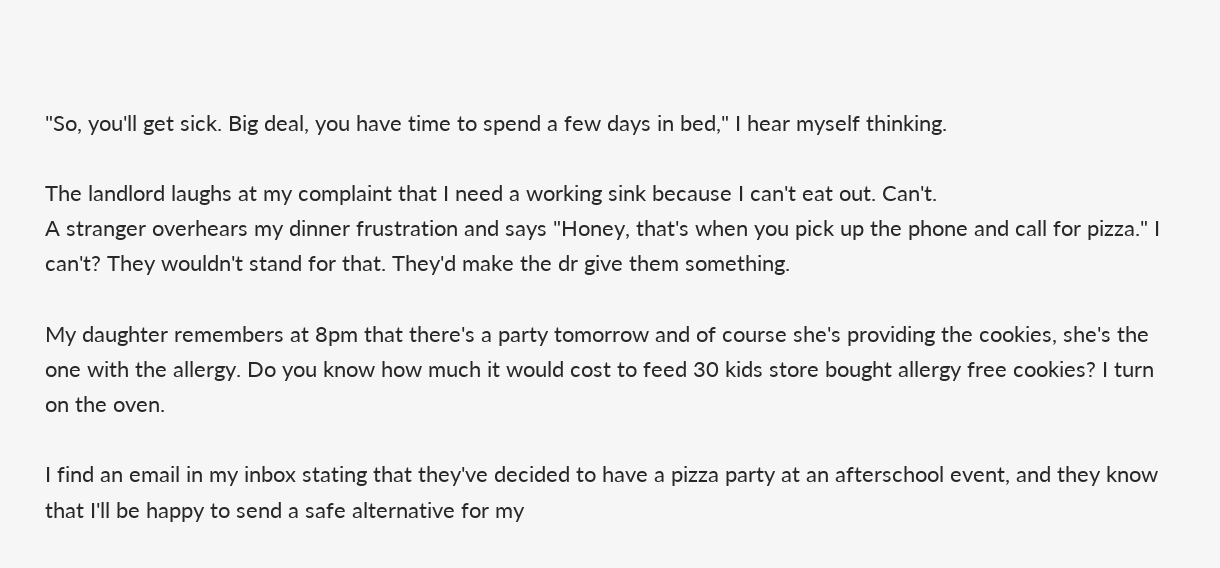"So, you'll get sick. Big deal, you have time to spend a few days in bed," I hear myself thinking.

The landlord laughs at my complaint that I need a working sink because I can't eat out. Can't.
A stranger overhears my dinner frustration and says "Honey, that's when you pick up the phone and call for pizza." I can't? They wouldn't stand for that. They'd make the dr give them something.

My daughter remembers at 8pm that there's a party tomorrow and of course she's providing the cookies, she's the one with the allergy. Do you know how much it would cost to feed 30 kids store bought allergy free cookies? I turn on the oven.

I find an email in my inbox stating that they've decided to have a pizza party at an afterschool event, and they know that I'll be happy to send a safe alternative for my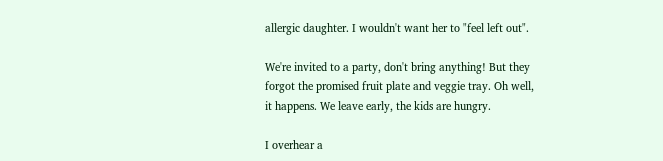allergic daughter. I wouldn't want her to "feel left out".

We're invited to a party, don't bring anything! But they forgot the promised fruit plate and veggie tray. Oh well, it happens. We leave early, the kids are hungry.

I overhear a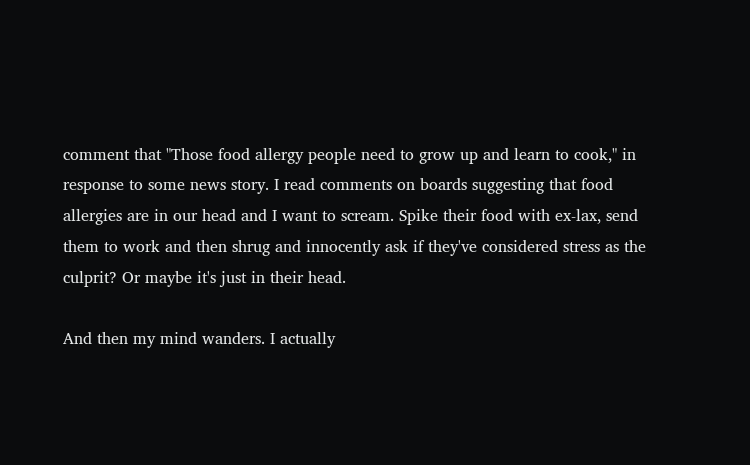comment that "Those food allergy people need to grow up and learn to cook," in response to some news story. I read comments on boards suggesting that food allergies are in our head and I want to scream. Spike their food with ex-lax, send them to work and then shrug and innocently ask if they've considered stress as the culprit? Or maybe it's just in their head.

And then my mind wanders. I actually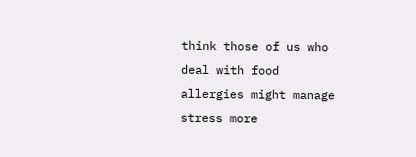think those of us who deal with food allergies might manage stress more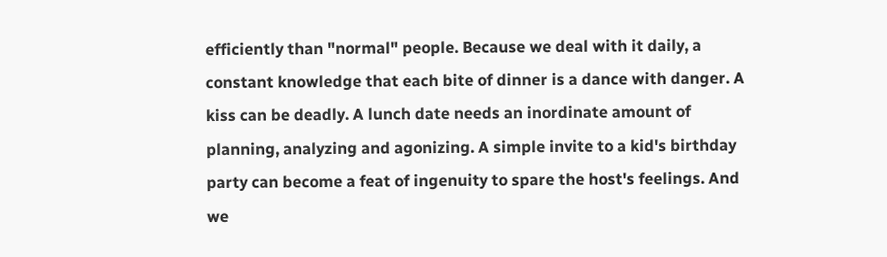efficiently than "normal" people. Because we deal with it daily, a constant knowledge that each bite of dinner is a dance with danger. A kiss can be deadly. A lunch date needs an inordinate amount of planning, analyzing and agonizing. A simple invite to a kid's birthday party can become a feat of ingenuity to spare the host's feelings. And we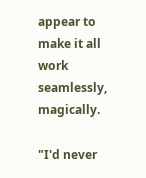appear to make it all work seamlessly, magically.

"I'd never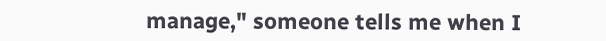manage," someone tells me when I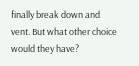finally break down and vent. But what other choice would they have?